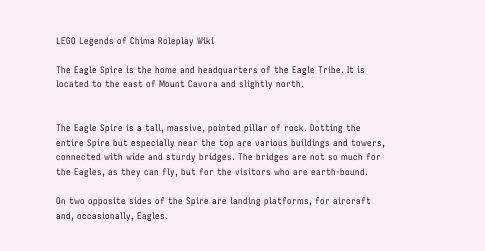LEGO Legends of Chima Roleplay Wiki

The Eagle Spire is the home and headquarters of the Eagle Tribe. It is located to the east of Mount Cavora and slightly north.


The Eagle Spire is a tall, massive, pointed pillar of rock. Dotting the entire Spire but especially near the top are various buildings and towers, connected with wide and sturdy bridges. The bridges are not so much for the Eagles, as they can fly, but for the visitors who are earth-bound.

On two opposite sides of the Spire are landing platforms, for aircraft and, occasionally, Eagles.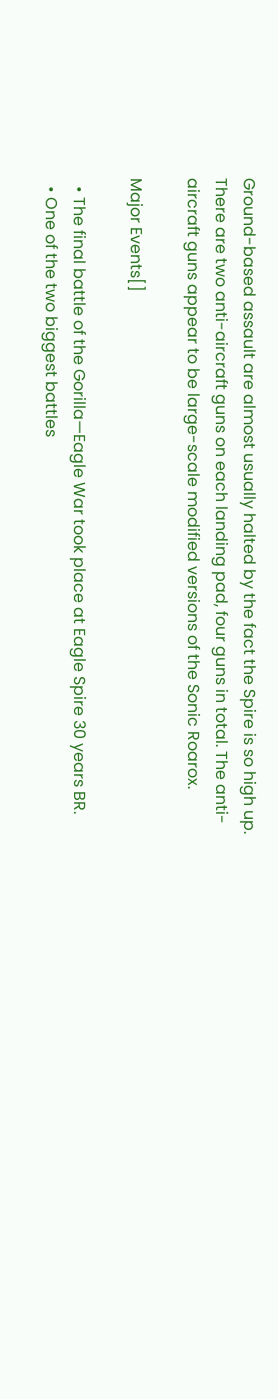Ground-based assault are almost usually halted by the fact the Spire is so high up. There are two anti-aircraft guns on each landing pad, four guns in total. The anti-aircraft guns appear to be large-scale modified versions of the Sonic Roarox.

Major Events[]

  • The final battle of the Gorilla—Eagle War took place at Eagle Spire 30 years BR.
  • One of the two biggest battles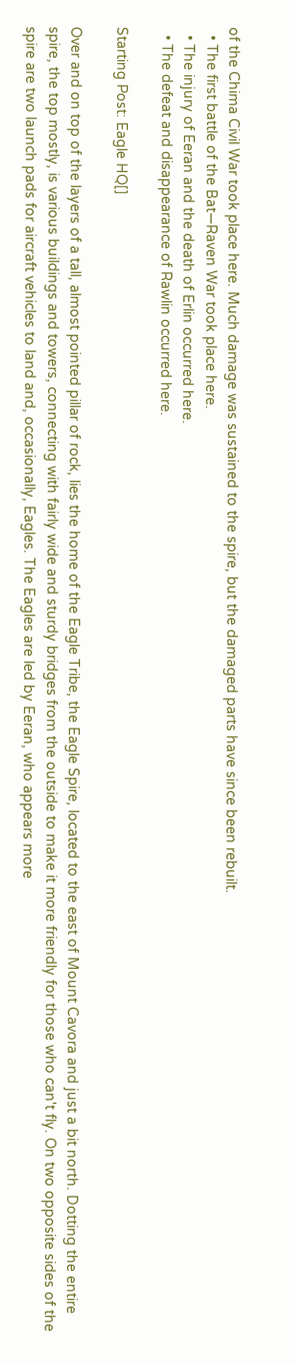of the Chima Civil War took place here. Much damage was sustained to the spire, but the damaged parts have since been rebuilt.
  • The first battle of the Bat—Raven War took place here.
  • The injury of Eeran and the death of Erlin occurred here.
  • The defeat and disappearance of Rawlin occurred here.

Starting Post: Eagle HQ[]

Over and on top of the layers of a tall, almost pointed pillar of rock, lies the home of the Eagle Tribe, the Eagle Spire, located to the east of Mount Cavora and just a bit north. Dotting the entire spire, the top mostly, is various buildings and towers, connecting with fairly wide and sturdy bridges from the outside to make it more friendly for those who can't fly. On two opposite sides of the spire are two launch pads for aircraft vehicles to land and, occasionally, Eagles. The Eagles are led by Eeran, who appears more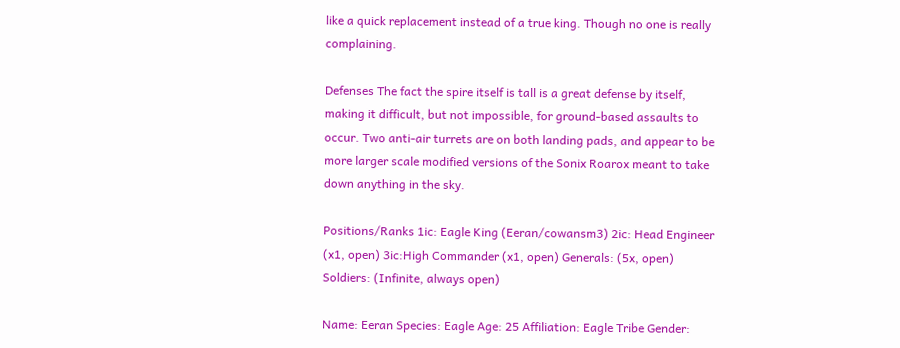like a quick replacement instead of a true king. Though no one is really complaining.

Defenses The fact the spire itself is tall is a great defense by itself, making it difficult, but not impossible, for ground-based assaults to occur. Two anti-air turrets are on both landing pads, and appear to be more larger scale modified versions of the Sonix Roarox meant to take down anything in the sky.

Positions/Ranks 1ic: Eagle King (Eeran/cowansm3) 2ic: Head Engineer (x1, open) 3ic:High Commander (x1, open) Generals: (5x, open) Soldiers: (Infinite, always open)

Name: Eeran Species: Eagle Age: 25 Affiliation: Eagle Tribe Gender: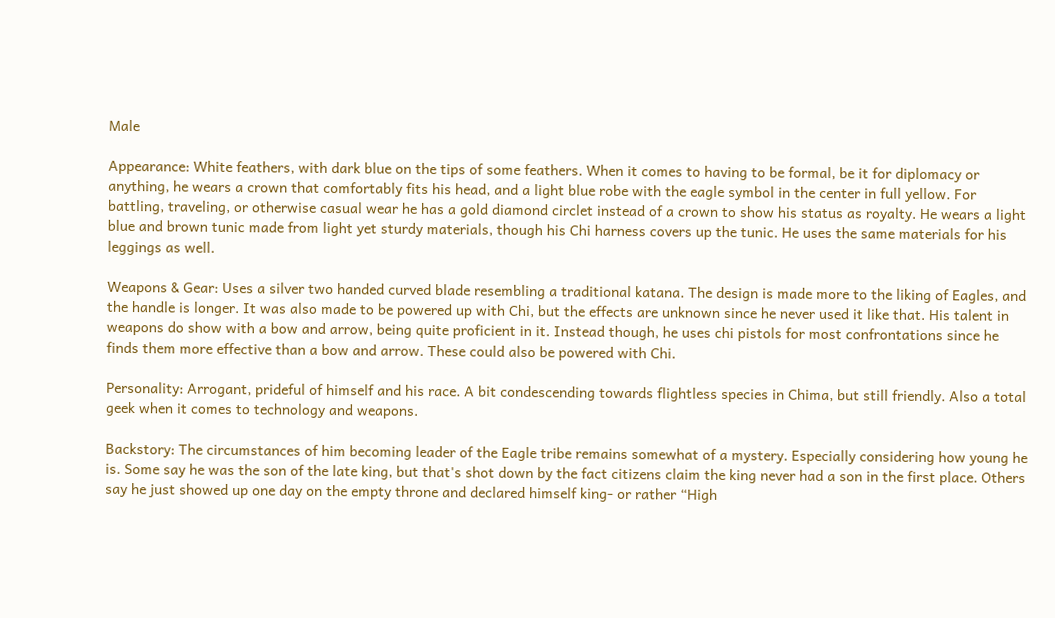Male

Appearance: White feathers, with dark blue on the tips of some feathers. When it comes to having to be formal, be it for diplomacy or anything, he wears a crown that comfortably fits his head, and a light blue robe with the eagle symbol in the center in full yellow. For battling, traveling, or otherwise casual wear he has a gold diamond circlet instead of a crown to show his status as royalty. He wears a light blue and brown tunic made from light yet sturdy materials, though his Chi harness covers up the tunic. He uses the same materials for his leggings as well.

Weapons & Gear: Uses a silver two handed curved blade resembling a traditional katana. The design is made more to the liking of Eagles, and the handle is longer. It was also made to be powered up with Chi, but the effects are unknown since he never used it like that. His talent in weapons do show with a bow and arrow, being quite proficient in it. Instead though, he uses chi pistols for most confrontations since he finds them more effective than a bow and arrow. These could also be powered with Chi.

Personality: Arrogant, prideful of himself and his race. A bit condescending towards flightless species in Chima, but still friendly. Also a total geek when it comes to technology and weapons.

Backstory: The circumstances of him becoming leader of the Eagle tribe remains somewhat of a mystery. Especially considering how young he is. Some say he was the son of the late king, but that's shot down by the fact citizens claim the king never had a son in the first place. Others say he just showed up one day on the empty throne and declared himself king- or rather “High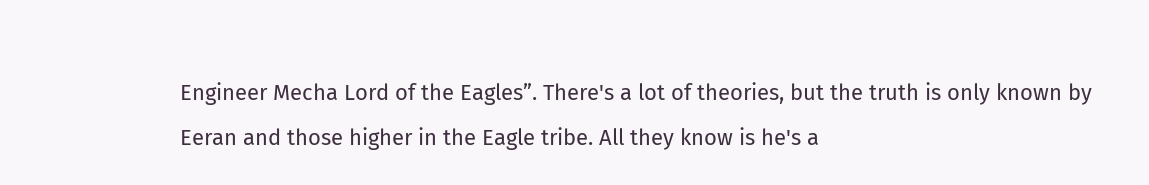Engineer Mecha Lord of the Eagles”. There's a lot of theories, but the truth is only known by Eeran and those higher in the Eagle tribe. All they know is he's a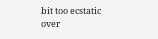bit too ecstatic over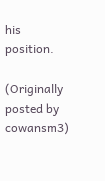his position.

(Originally posted by cowansm3)